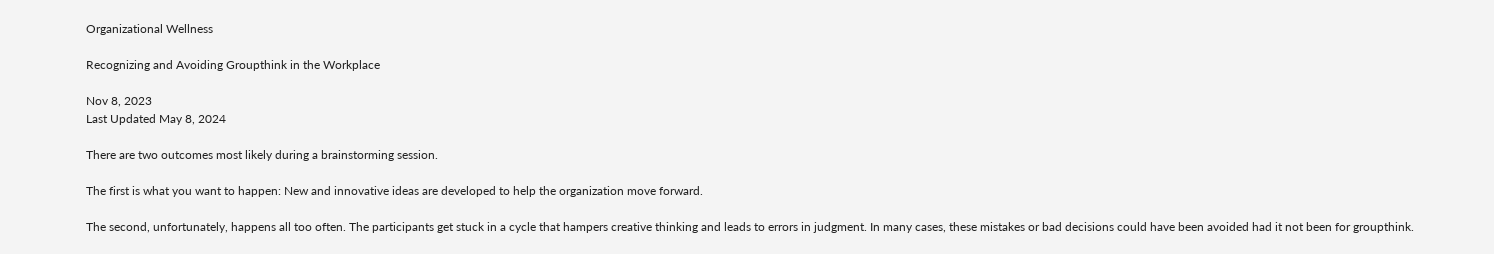Organizational Wellness

Recognizing and Avoiding Groupthink in the Workplace

Nov 8, 2023
Last Updated May 8, 2024

There are two outcomes most likely during a brainstorming session.

The first is what you want to happen: New and innovative ideas are developed to help the organization move forward.

The second, unfortunately, happens all too often. The participants get stuck in a cycle that hampers creative thinking and leads to errors in judgment. In many cases, these mistakes or bad decisions could have been avoided had it not been for groupthink.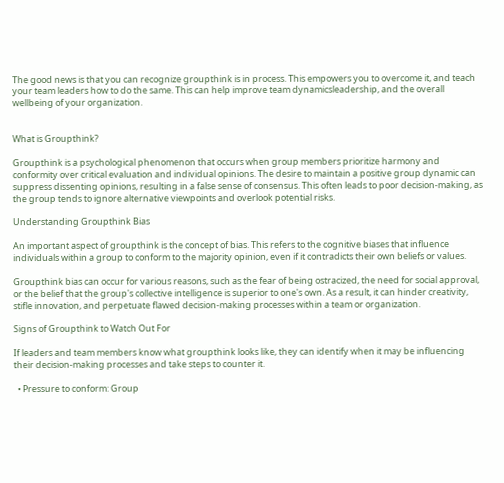The good news is that you can recognize groupthink is in process. This empowers you to overcome it, and teach your team leaders how to do the same. This can help improve team dynamicsleadership, and the overall wellbeing of your organization.


What is Groupthink?

Groupthink is a psychological phenomenon that occurs when group members prioritize harmony and conformity over critical evaluation and individual opinions. The desire to maintain a positive group dynamic can suppress dissenting opinions, resulting in a false sense of consensus. This often leads to poor decision-making, as the group tends to ignore alternative viewpoints and overlook potential risks.

Understanding Groupthink Bias

An important aspect of groupthink is the concept of bias. This refers to the cognitive biases that influence individuals within a group to conform to the majority opinion, even if it contradicts their own beliefs or values.

Groupthink bias can occur for various reasons, such as the fear of being ostracized, the need for social approval, or the belief that the group's collective intelligence is superior to one's own. As a result, it can hinder creativity, stifle innovation, and perpetuate flawed decision-making processes within a team or organization.

Signs of Groupthink to Watch Out For

If leaders and team members know what groupthink looks like, they can identify when it may be influencing their decision-making processes and take steps to counter it.

  • Pressure to conform: Group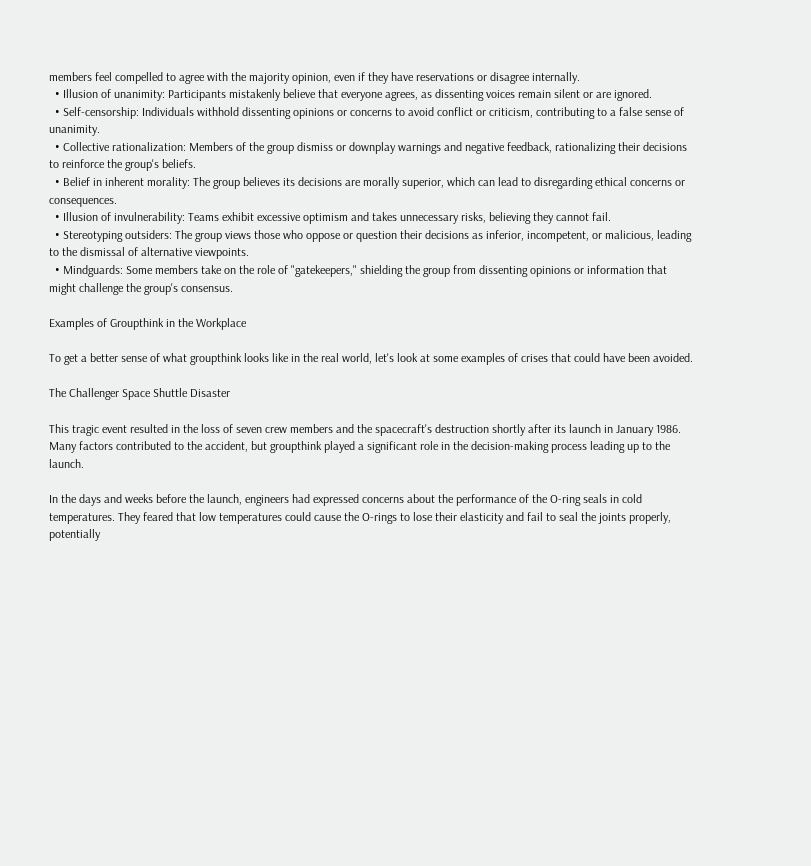members feel compelled to agree with the majority opinion, even if they have reservations or disagree internally.
  • Illusion of unanimity: Participants mistakenly believe that everyone agrees, as dissenting voices remain silent or are ignored.
  • Self-censorship: Individuals withhold dissenting opinions or concerns to avoid conflict or criticism, contributing to a false sense of unanimity.
  • Collective rationalization: Members of the group dismiss or downplay warnings and negative feedback, rationalizing their decisions to reinforce the group's beliefs.
  • Belief in inherent morality: The group believes its decisions are morally superior, which can lead to disregarding ethical concerns or consequences.
  • Illusion of invulnerability: Teams exhibit excessive optimism and takes unnecessary risks, believing they cannot fail.
  • Stereotyping outsiders: The group views those who oppose or question their decisions as inferior, incompetent, or malicious, leading to the dismissal of alternative viewpoints.
  • Mindguards: Some members take on the role of "gatekeepers," shielding the group from dissenting opinions or information that might challenge the group's consensus.

Examples of Groupthink in the Workplace

To get a better sense of what groupthink looks like in the real world, let's look at some examples of crises that could have been avoided.

The Challenger Space Shuttle Disaster

This tragic event resulted in the loss of seven crew members and the spacecraft's destruction shortly after its launch in January 1986. Many factors contributed to the accident, but groupthink played a significant role in the decision-making process leading up to the launch.

In the days and weeks before the launch, engineers had expressed concerns about the performance of the O-ring seals in cold temperatures. They feared that low temperatures could cause the O-rings to lose their elasticity and fail to seal the joints properly, potentially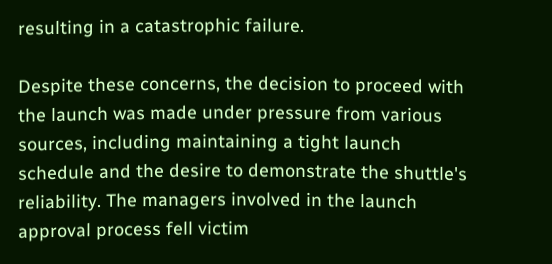resulting in a catastrophic failure.

Despite these concerns, the decision to proceed with the launch was made under pressure from various sources, including maintaining a tight launch schedule and the desire to demonstrate the shuttle's reliability. The managers involved in the launch approval process fell victim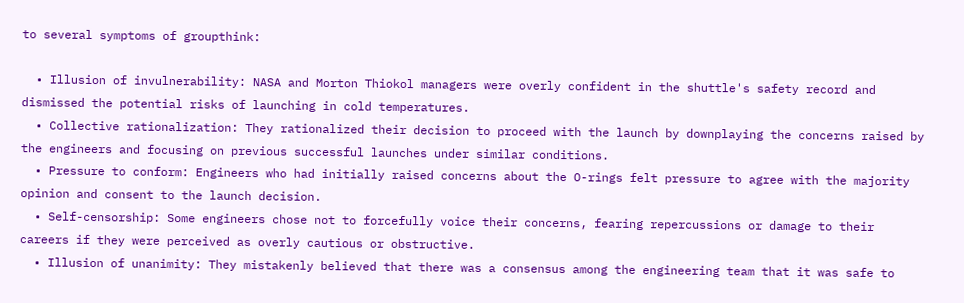to several symptoms of groupthink:

  • Illusion of invulnerability: NASA and Morton Thiokol managers were overly confident in the shuttle's safety record and dismissed the potential risks of launching in cold temperatures.
  • Collective rationalization: They rationalized their decision to proceed with the launch by downplaying the concerns raised by the engineers and focusing on previous successful launches under similar conditions.
  • Pressure to conform: Engineers who had initially raised concerns about the O-rings felt pressure to agree with the majority opinion and consent to the launch decision.
  • Self-censorship: Some engineers chose not to forcefully voice their concerns, fearing repercussions or damage to their careers if they were perceived as overly cautious or obstructive.
  • Illusion of unanimity: They mistakenly believed that there was a consensus among the engineering team that it was safe to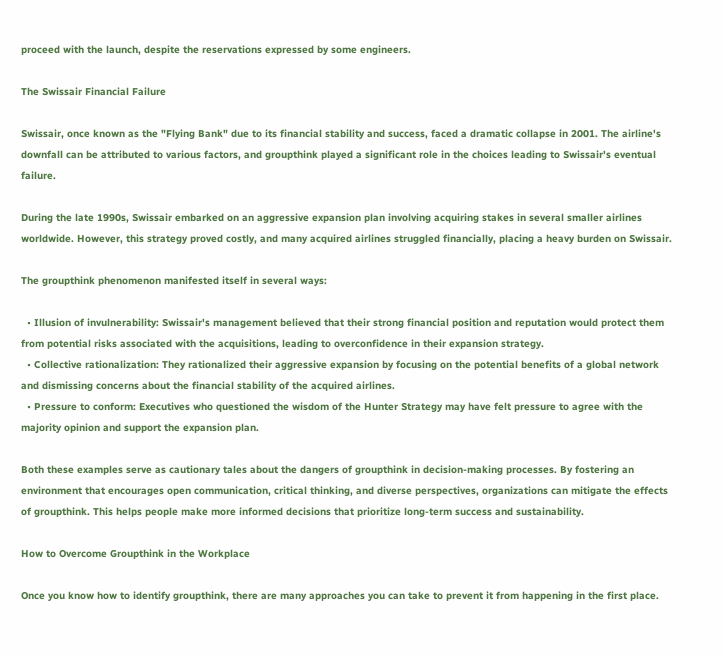proceed with the launch, despite the reservations expressed by some engineers.

The Swissair Financial Failure

Swissair, once known as the "Flying Bank" due to its financial stability and success, faced a dramatic collapse in 2001. The airline's downfall can be attributed to various factors, and groupthink played a significant role in the choices leading to Swissair's eventual failure.

During the late 1990s, Swissair embarked on an aggressive expansion plan involving acquiring stakes in several smaller airlines worldwide. However, this strategy proved costly, and many acquired airlines struggled financially, placing a heavy burden on Swissair.

The groupthink phenomenon manifested itself in several ways:

  • Illusion of invulnerability: Swissair's management believed that their strong financial position and reputation would protect them from potential risks associated with the acquisitions, leading to overconfidence in their expansion strategy.
  • Collective rationalization: They rationalized their aggressive expansion by focusing on the potential benefits of a global network and dismissing concerns about the financial stability of the acquired airlines.
  • Pressure to conform: Executives who questioned the wisdom of the Hunter Strategy may have felt pressure to agree with the majority opinion and support the expansion plan.

Both these examples serve as cautionary tales about the dangers of groupthink in decision-making processes. By fostering an environment that encourages open communication, critical thinking, and diverse perspectives, organizations can mitigate the effects of groupthink. This helps people make more informed decisions that prioritize long-term success and sustainability.

How to Overcome Groupthink in the Workplace

Once you know how to identify groupthink, there are many approaches you can take to prevent it from happening in the first place.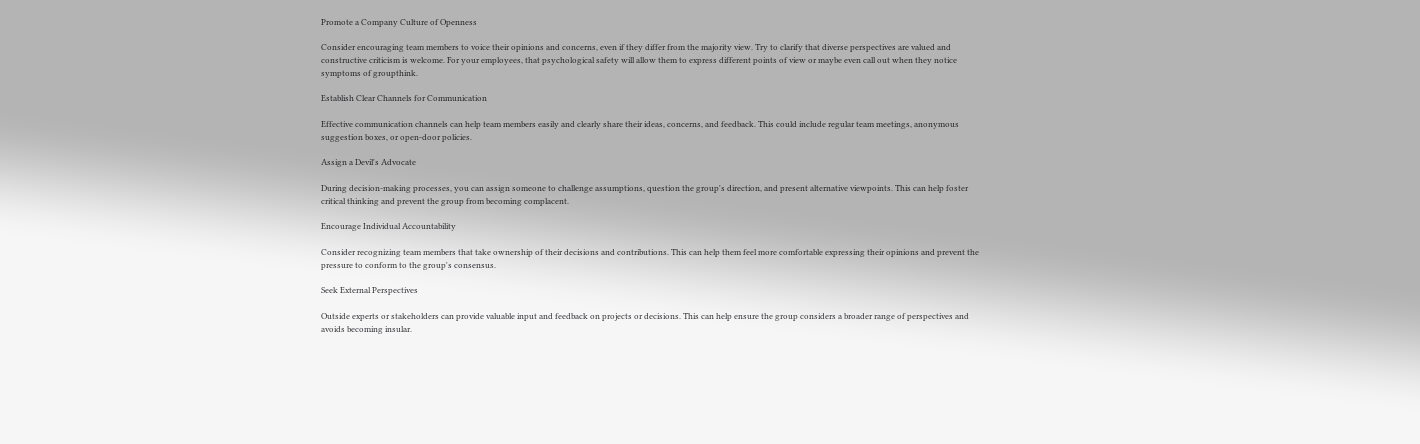Promote a Company Culture of Openness

Consider encouraging team members to voice their opinions and concerns, even if they differ from the majority view. Try to clarify that diverse perspectives are valued and constructive criticism is welcome. For your employees, that psychological safety will allow them to express different points of view or maybe even call out when they notice symptoms of groupthink.

Establish Clear Channels for Communication

Effective communication channels can help team members easily and clearly share their ideas, concerns, and feedback. This could include regular team meetings, anonymous suggestion boxes, or open-door policies.

Assign a Devil's Advocate

During decision-making processes, you can assign someone to challenge assumptions, question the group's direction, and present alternative viewpoints. This can help foster critical thinking and prevent the group from becoming complacent.

Encourage Individual Accountability

Consider recognizing team members that take ownership of their decisions and contributions. This can help them feel more comfortable expressing their opinions and prevent the pressure to conform to the group's consensus.

Seek External Perspectives

Outside experts or stakeholders can provide valuable input and feedback on projects or decisions. This can help ensure the group considers a broader range of perspectives and avoids becoming insular.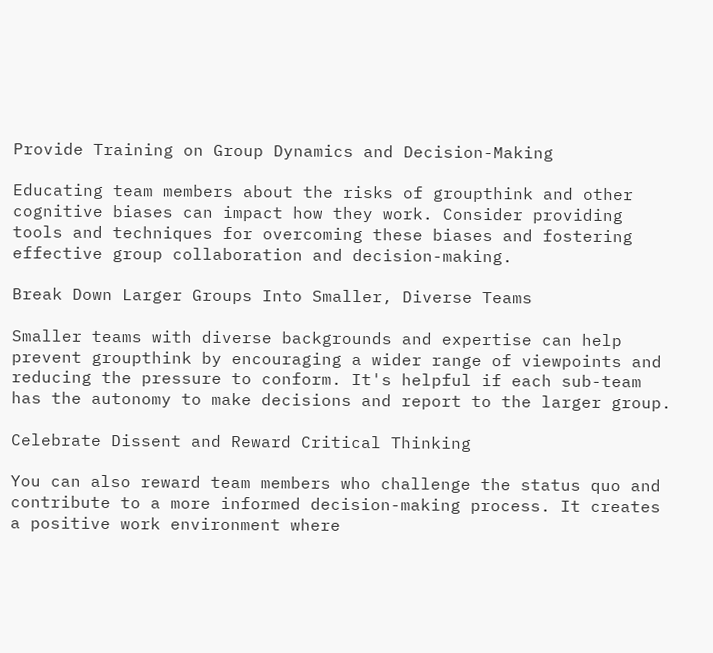Provide Training on Group Dynamics and Decision-Making

Educating team members about the risks of groupthink and other cognitive biases can impact how they work. Consider providing tools and techniques for overcoming these biases and fostering effective group collaboration and decision-making.

Break Down Larger Groups Into Smaller, Diverse Teams

Smaller teams with diverse backgrounds and expertise can help prevent groupthink by encouraging a wider range of viewpoints and reducing the pressure to conform. It's helpful if each sub-team has the autonomy to make decisions and report to the larger group.

Celebrate Dissent and Reward Critical Thinking

You can also reward team members who challenge the status quo and contribute to a more informed decision-making process. It creates a positive work environment where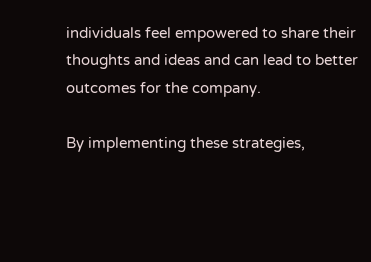individuals feel empowered to share their thoughts and ideas and can lead to better outcomes for the company.

By implementing these strategies,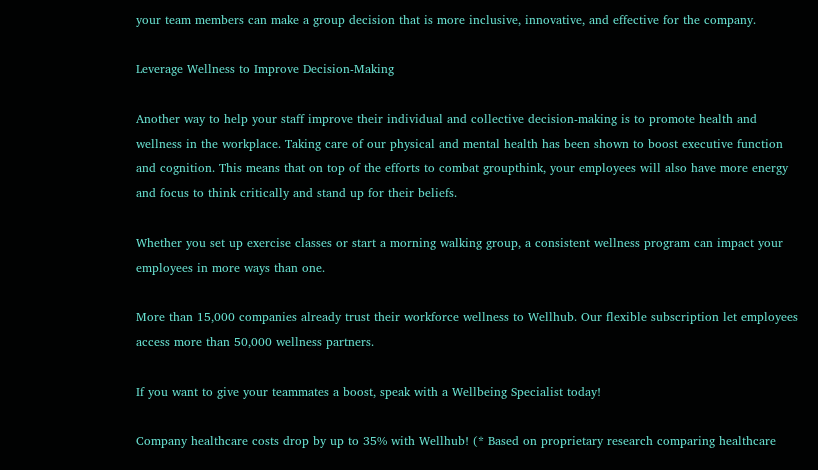your team members can make a group decision that is more inclusive, innovative, and effective for the company.

Leverage Wellness to Improve Decision-Making

Another way to help your staff improve their individual and collective decision-making is to promote health and wellness in the workplace. Taking care of our physical and mental health has been shown to boost executive function and cognition. This means that on top of the efforts to combat groupthink, your employees will also have more energy and focus to think critically and stand up for their beliefs.

Whether you set up exercise classes or start a morning walking group, a consistent wellness program can impact your employees in more ways than one.

More than 15,000 companies already trust their workforce wellness to Wellhub. Our flexible subscription let employees access more than 50,000 wellness partners.

If you want to give your teammates a boost, speak with a Wellbeing Specialist today!

Company healthcare costs drop by up to 35% with Wellhub! (* Based on proprietary research comparing healthcare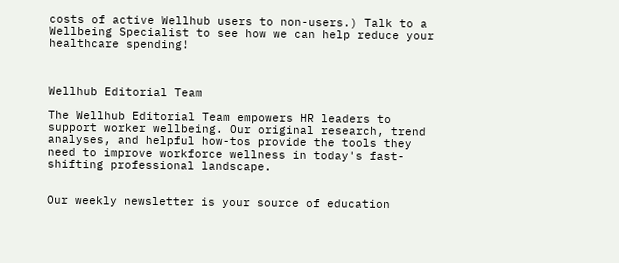costs of active Wellhub users to non-users.) Talk to a Wellbeing Specialist to see how we can help reduce your healthcare spending!



Wellhub Editorial Team

The Wellhub Editorial Team empowers HR leaders to support worker wellbeing. Our original research, trend analyses, and helpful how-tos provide the tools they need to improve workforce wellness in today's fast-shifting professional landscape.


Our weekly newsletter is your source of education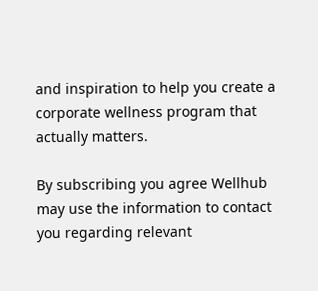and inspiration to help you create a corporate wellness program that actually matters.

By subscribing you agree Wellhub may use the information to contact you regarding relevant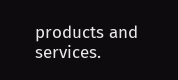products and services.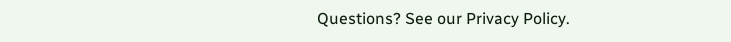Questions? See our Privacy Policy.